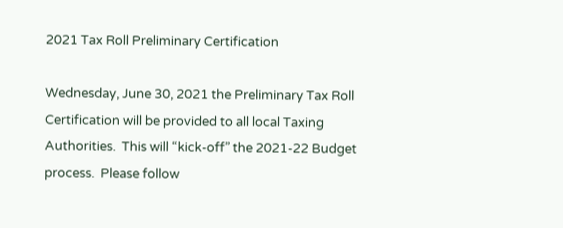2021 Tax Roll Preliminary Certification

Wednesday, June 30, 2021 the Preliminary Tax Roll Certification will be provided to all local Taxing Authorities.  This will “kick-off” the 2021-22 Budget process.  Please follow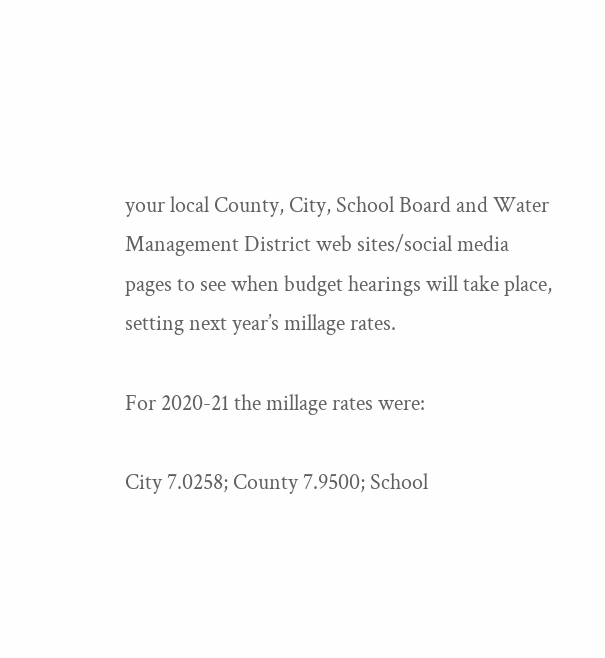your local County, City, School Board and Water Management District web sites/social media pages to see when budget hearings will take place, setting next year’s millage rates.

For 2020-21 the millage rates were:

City 7.0258; County 7.9500; School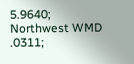5.9640; Northwest WMD .0311;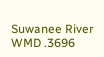Suwanee River WMD .3696